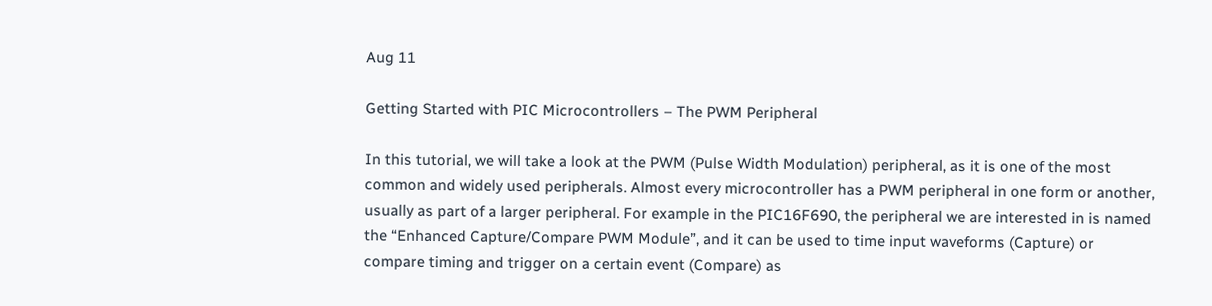Aug 11

Getting Started with PIC Microcontrollers – The PWM Peripheral

In this tutorial, we will take a look at the PWM (Pulse Width Modulation) peripheral, as it is one of the most common and widely used peripherals. Almost every microcontroller has a PWM peripheral in one form or another, usually as part of a larger peripheral. For example in the PIC16F690, the peripheral we are interested in is named the “Enhanced Capture/Compare PWM Module”, and it can be used to time input waveforms (Capture) or compare timing and trigger on a certain event (Compare) as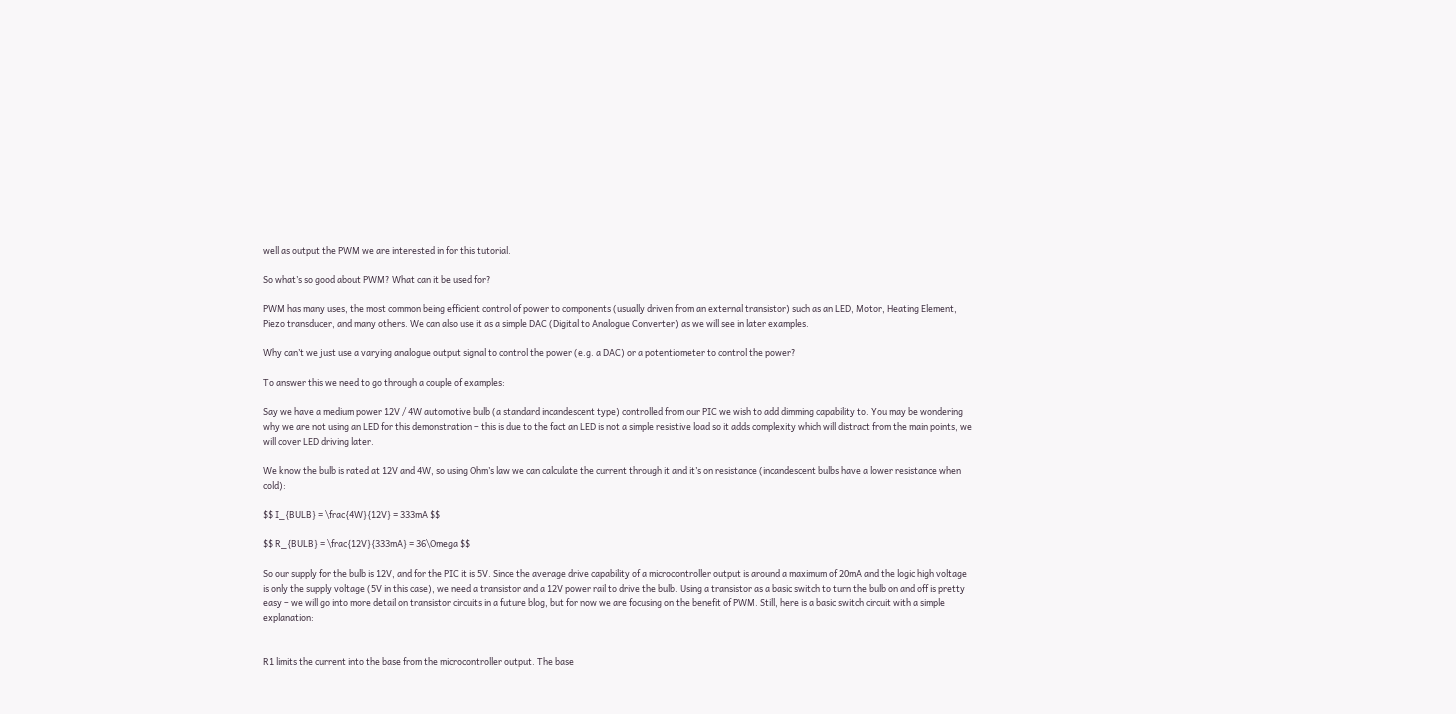well as output the PWM we are interested in for this tutorial.

So what’s so good about PWM? What can it be used for?

PWM has many uses, the most common being efficient control of power to components (usually driven from an external transistor) such as an LED, Motor, Heating Element, Piezo transducer, and many others. We can also use it as a simple DAC (Digital to Analogue Converter) as we will see in later examples.

Why can’t we just use a varying analogue output signal to control the power (e.g. a DAC) or a potentiometer to control the power?

To answer this we need to go through a couple of examples:

Say we have a medium power 12V / 4W automotive bulb (a standard incandescent type) controlled from our PIC we wish to add dimming capability to. You may be wondering why we are not using an LED for this demonstration – this is due to the fact an LED is not a simple resistive load so it adds complexity which will distract from the main points, we will cover LED driving later.

We know the bulb is rated at 12V and 4W, so using Ohm’s law we can calculate the current through it and it’s on resistance (incandescent bulbs have a lower resistance when cold):

$$ I_{BULB} = \frac{4W}{12V} = 333mA $$

$$ R_{BULB} = \frac{12V}{333mA} = 36\Omega $$

So our supply for the bulb is 12V, and for the PIC it is 5V. Since the average drive capability of a microcontroller output is around a maximum of 20mA and the logic high voltage is only the supply voltage (5V in this case), we need a transistor and a 12V power rail to drive the bulb. Using a transistor as a basic switch to turn the bulb on and off is pretty easy – we will go into more detail on transistor circuits in a future blog, but for now we are focusing on the benefit of PWM. Still, here is a basic switch circuit with a simple explanation:


R1 limits the current into the base from the microcontroller output. The base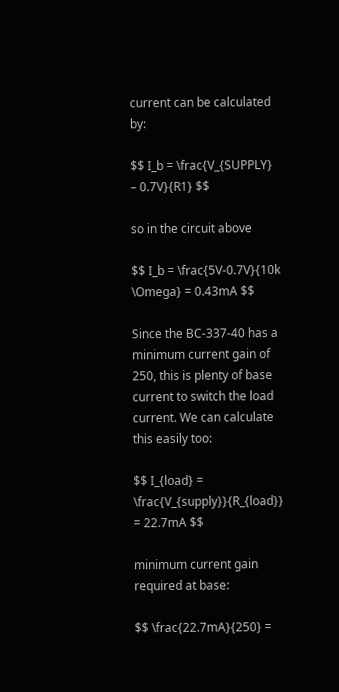current can be calculated by:

$$ I_b = \frac{V_{SUPPLY} – 0.7V}{R1} $$

so in the circuit above

$$ I_b = \frac{5V-0.7V}{10k \Omega} = 0.43mA $$

Since the BC-337-40 has a minimum current gain of 250, this is plenty of base current to switch the load current. We can calculate this easily too:

$$ I_{load} = \frac{V_{supply}}{R_{load}} = 22.7mA $$

minimum current gain required at base:

$$ \frac{22.7mA}{250} =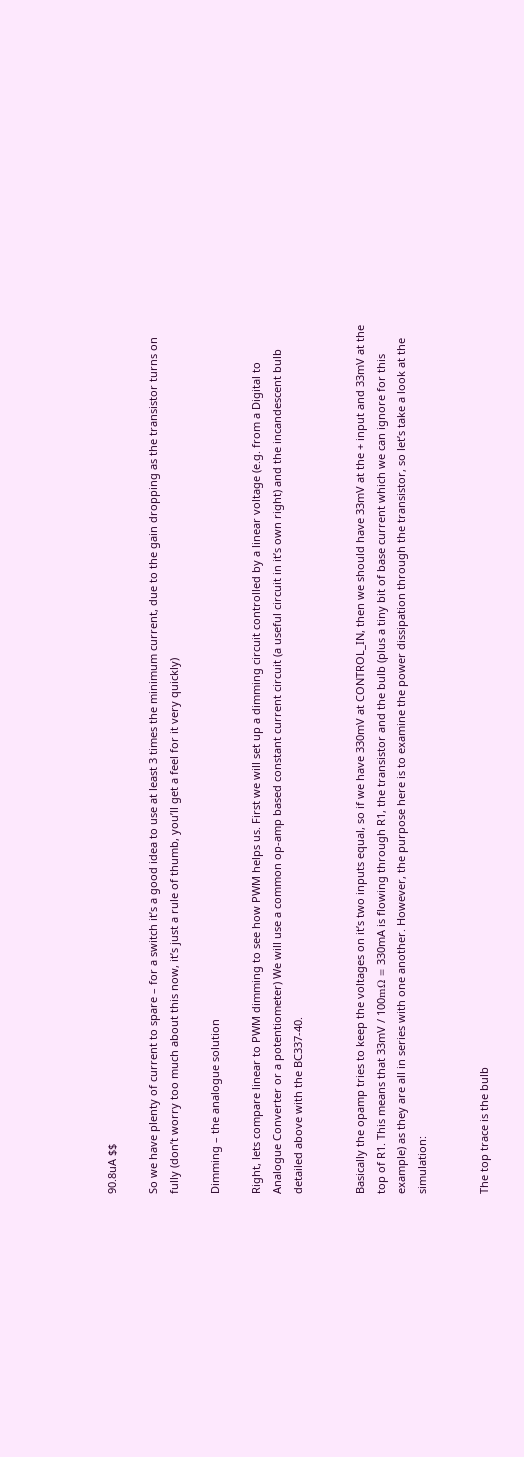90.8uA $$

So we have plenty of current to spare – for a switch it’s a good idea to use at least 3 times the minimum current, due to the gain dropping as the transistor turns on fully (don’t worry too much about this now, it’s just a rule of thumb, you’ll get a feel for it very quickly)

Dimming – the analogue solution

Right, lets compare linear to PWM dimming to see how PWM helps us. First we will set up a dimming circuit controlled by a linear voltage (e.g. from a Digital to Analogue Converter or a potentiometer) We will use a common op-amp based constant current circuit (a useful circuit in it’s own right) and the incandescent bulb detailed above with the BC337-40.


Basically the opamp tries to keep the voltages on it’s two inputs equal, so if we have 330mV at CONTROL_IN, then we should have 33mV at the + input and 33mV at the top of R1. This means that 33mV / 100mΩ = 330mA is flowing through R1, the transistor and the bulb (plus a tiny bit of base current which we can ignore for this example) as they are all in series with one another. However, the purpose here is to examine the power dissipation through the transistor, so let’s take a look at the simulation:


The top trace is the bulb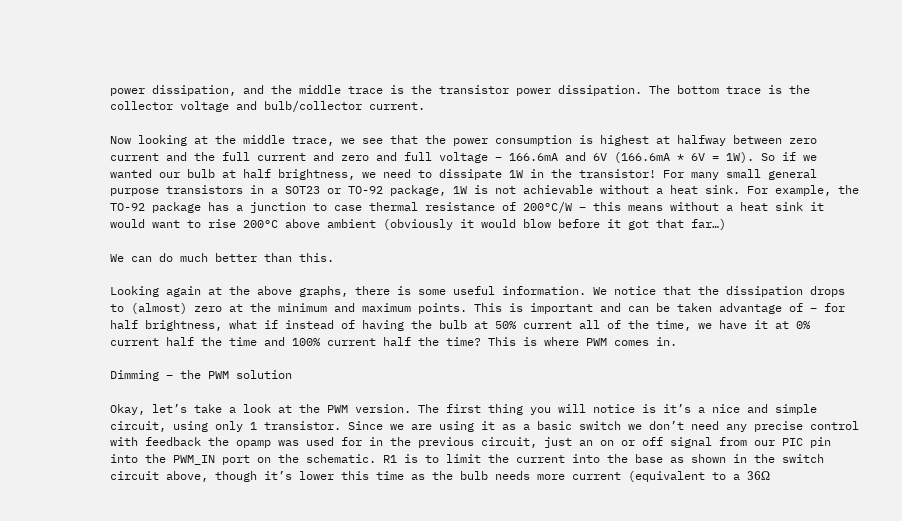power dissipation, and the middle trace is the transistor power dissipation. The bottom trace is the collector voltage and bulb/collector current.

Now looking at the middle trace, we see that the power consumption is highest at halfway between zero current and the full current and zero and full voltage – 166.6mA and 6V (166.6mA * 6V = 1W). So if we wanted our bulb at half brightness, we need to dissipate 1W in the transistor! For many small general purpose transistors in a SOT23 or TO-92 package, 1W is not achievable without a heat sink. For example, the TO-92 package has a junction to case thermal resistance of 200°C/W – this means without a heat sink it would want to rise 200°C above ambient (obviously it would blow before it got that far…)

We can do much better than this.

Looking again at the above graphs, there is some useful information. We notice that the dissipation drops to (almost) zero at the minimum and maximum points. This is important and can be taken advantage of – for half brightness, what if instead of having the bulb at 50% current all of the time, we have it at 0% current half the time and 100% current half the time? This is where PWM comes in.

Dimming – the PWM solution

Okay, let’s take a look at the PWM version. The first thing you will notice is it’s a nice and simple circuit, using only 1 transistor. Since we are using it as a basic switch we don’t need any precise control with feedback the opamp was used for in the previous circuit, just an on or off signal from our PIC pin into the PWM_IN port on the schematic. R1 is to limit the current into the base as shown in the switch circuit above, though it’s lower this time as the bulb needs more current (equivalent to a 36Ω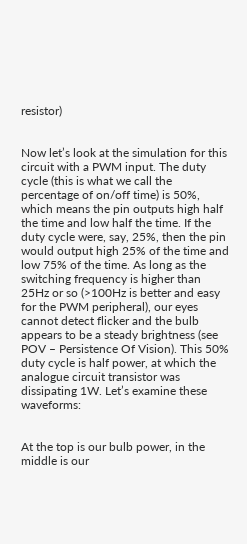resistor)


Now let’s look at the simulation for this circuit with a PWM input. The duty cycle (this is what we call the percentage of on/off time) is 50%, which means the pin outputs high half the time and low half the time. If the duty cycle were, say, 25%, then the pin would output high 25% of the time and low 75% of the time. As long as the switching frequency is higher than 25Hz or so (>100Hz is better and easy for the PWM peripheral), our eyes cannot detect flicker and the bulb appears to be a steady brightness (see POV – Persistence Of Vision). This 50% duty cycle is half power, at which the analogue circuit transistor was dissipating 1W. Let’s examine these waveforms:


At the top is our bulb power, in the middle is our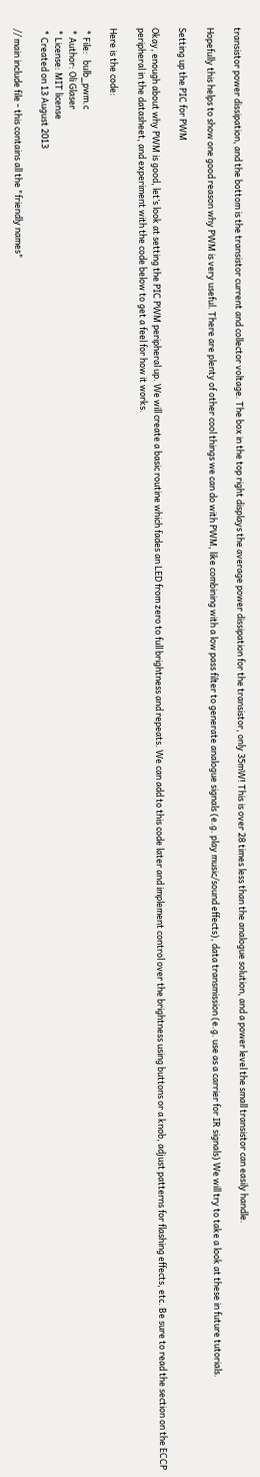transistor power dissipation, and the bottom is the transistor current and collector voltage. The box in the top right displays the average power dissipation for the transistor, only 35mW! This is over 28 times less than the analogue solution, and a power level the small transistor can easily handle.

Hopefully this helps to show one good reason why PWM is very useful. There are plenty of other cool things we can do with PWM, like combining with a low pass filter to generate analogue signals (e.g. play music/sound effects), data transmission (e.g. use as a carrier for IR signals) We will try to take a look at these in future tutorials.

Setting up the PIC for PWM

Okay, enough about why PWM is good, let’s look at setting the PIC PWM peripheral up. We will create a basic routine which fades an LED from zero to full brightness and repeats. We can add to this code later and implement control over the brightness using buttons or a knob, adjust patterns for flashing effects, etc. Be sure to read the section on the ECCP peripheral in the datasheet, and experiment with the code below to get a feel for how it works.

Here is the code:

 * File:   bulb_pwm.c
 * Author: Oli Glaser
 * License: MIT license
 * Created on 13 August 2013

// main include file - this contains all the "friendly names"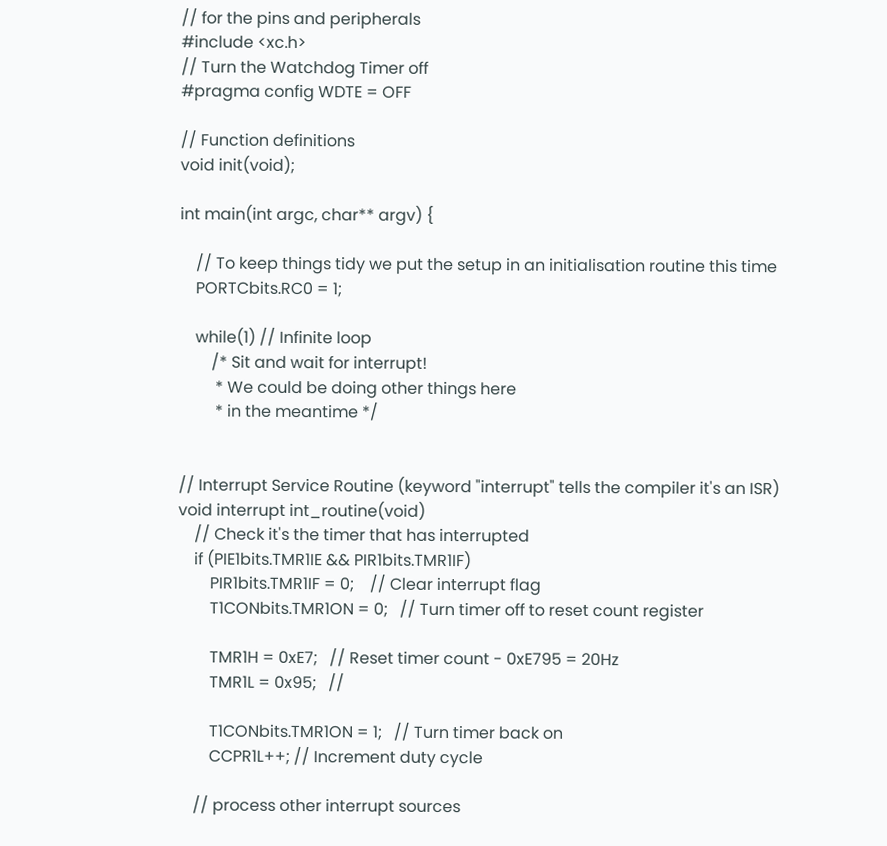// for the pins and peripherals
#include <xc.h>
// Turn the Watchdog Timer off
#pragma config WDTE = OFF

// Function definitions
void init(void);

int main(int argc, char** argv) {

    // To keep things tidy we put the setup in an initialisation routine this time
    PORTCbits.RC0 = 1;

    while(1) // Infinite loop
        /* Sit and wait for interrupt!
         * We could be doing other things here
         * in the meantime */


// Interrupt Service Routine (keyword "interrupt" tells the compiler it's an ISR)
void interrupt int_routine(void)
    // Check it's the timer that has interrupted
    if (PIE1bits.TMR1IE && PIR1bits.TMR1IF)
        PIR1bits.TMR1IF = 0;    // Clear interrupt flag
        T1CONbits.TMR1ON = 0;   // Turn timer off to reset count register

        TMR1H = 0xE7;   // Reset timer count - 0xE795 = 20Hz
        TMR1L = 0x95;   //

        T1CONbits.TMR1ON = 1;   // Turn timer back on
        CCPR1L++; // Increment duty cycle

    // process other interrupt sources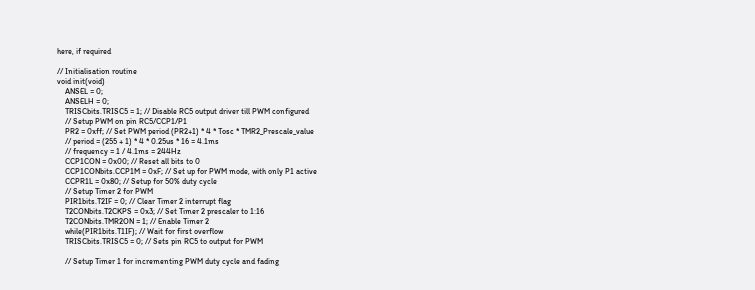here, if required

// Initialisation routine
void init(void)
    ANSEL = 0;
    ANSELH = 0;
    TRISCbits.TRISC5 = 1; // Disable RC5 output driver till PWM configured
    // Setup PWM on pin RC5/CCP1/P1
    PR2 = 0xff; // Set PWM period (PR2+1) * 4 * Tosc * TMR2_Prescale_value
    // period = (255 + 1) * 4 * 0.25us * 16 = 4.1ms
    // frequency = 1 / 4.1ms = 244Hz
    CCP1CON = 0x00; // Reset all bits to 0
    CCP1CONbits.CCP1M = 0xF; // Set up for PWM mode, with only P1 active
    CCPR1L = 0x80; // Setup for 50% duty cycle
    // Setup Timer 2 for PWM
    PIR1bits.T2IF = 0; // Clear Timer 2 interrupt flag
    T2CONbits.T2CKPS = 0x3; // Set Timer 2 prescaler to 1:16
    T2CONbits.TMR2ON = 1; // Enable Timer 2
    while(PIR1bits.T1IF); // Wait for first overflow
    TRISCbits.TRISC5 = 0; // Sets pin RC5 to output for PWM

    // Setup Timer 1 for incrementing PWM duty cycle and fading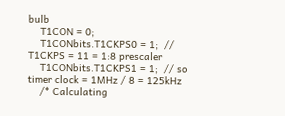bulb
    T1CON = 0;
    T1CONbits.T1CKPS0 = 1;  // T1CKPS = 11 = 1:8 prescaler
    T1CONbits.T1CKPS1 = 1;  // so timer clock = 1MHz / 8 = 125kHz
    /* Calculating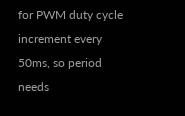for PWM duty cycle increment every 50ms, so period needs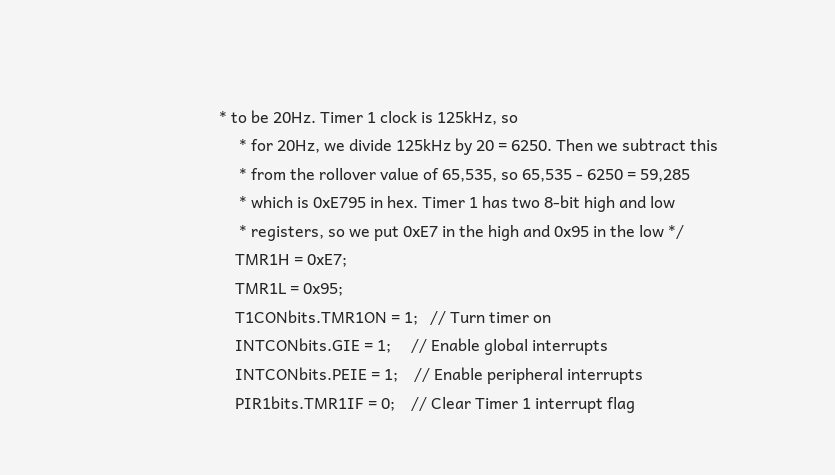* to be 20Hz. Timer 1 clock is 125kHz, so
     * for 20Hz, we divide 125kHz by 20 = 6250. Then we subtract this
     * from the rollover value of 65,535, so 65,535 - 6250 = 59,285
     * which is 0xE795 in hex. Timer 1 has two 8-bit high and low
     * registers, so we put 0xE7 in the high and 0x95 in the low */
    TMR1H = 0xE7;
    TMR1L = 0x95;
    T1CONbits.TMR1ON = 1;   // Turn timer on
    INTCONbits.GIE = 1;     // Enable global interrupts
    INTCONbits.PEIE = 1;    // Enable peripheral interrupts
    PIR1bits.TMR1IF = 0;    // Clear Timer 1 interrupt flag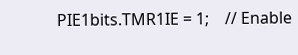PIE1bits.TMR1IE = 1;    // Enable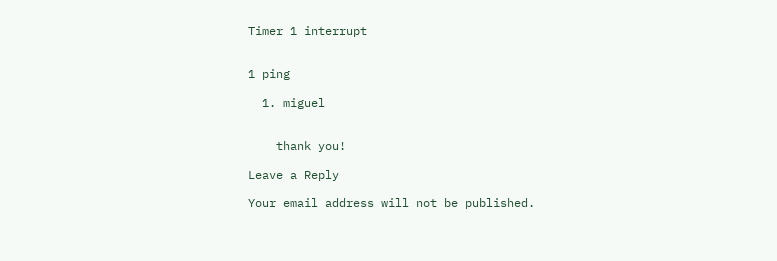Timer 1 interrupt


1 ping

  1. miguel


    thank you!

Leave a Reply

Your email address will not be published.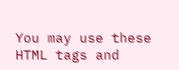You may use these HTML tags and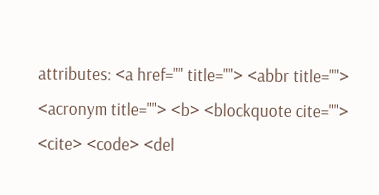attributes: <a href="" title=""> <abbr title=""> <acronym title=""> <b> <blockquote cite=""> <cite> <code> <del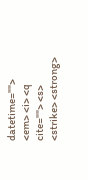datetime=""> <em> <i> <q cite=""> <s> <strike> <strong>